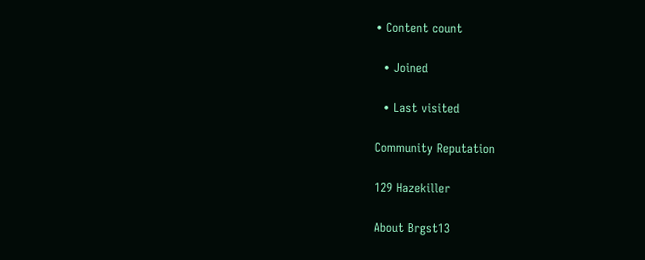• Content count

  • Joined

  • Last visited

Community Reputation

129 Hazekiller

About Brgst13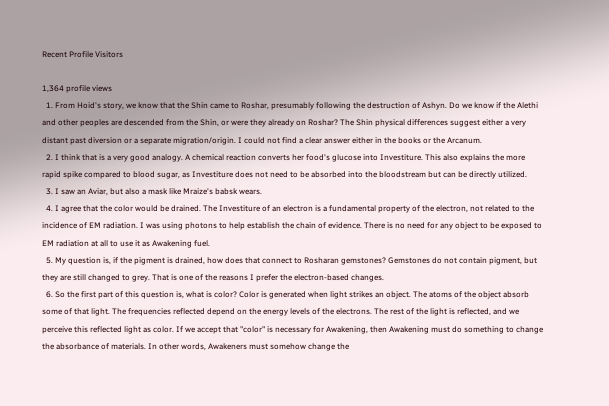Recent Profile Visitors

1,364 profile views
  1. From Hoid's story, we know that the Shin came to Roshar, presumably following the destruction of Ashyn. Do we know if the Alethi and other peoples are descended from the Shin, or were they already on Roshar? The Shin physical differences suggest either a very distant past diversion or a separate migration/origin. I could not find a clear answer either in the books or the Arcanum.
  2. I think that is a very good analogy. A chemical reaction converts her food's glucose into Investiture. This also explains the more rapid spike compared to blood sugar, as Investiture does not need to be absorbed into the bloodstream but can be directly utilized.
  3. I saw an Aviar, but also a mask like Mraize's babsk wears.
  4. I agree that the color would be drained. The Investiture of an electron is a fundamental property of the electron, not related to the incidence of EM radiation. I was using photons to help establish the chain of evidence. There is no need for any object to be exposed to EM radiation at all to use it as Awakening fuel.
  5. My question is, if the pigment is drained, how does that connect to Rosharan gemstones? Gemstones do not contain pigment, but they are still changed to grey. That is one of the reasons I prefer the electron-based changes.
  6. So the first part of this question is, what is color? Color is generated when light strikes an object. The atoms of the object absorb some of that light. The frequencies reflected depend on the energy levels of the electrons. The rest of the light is reflected, and we perceive this reflected light as color. If we accept that "color" is necessary for Awakening, then Awakening must do something to change the absorbance of materials. In other words, Awakeners must somehow change the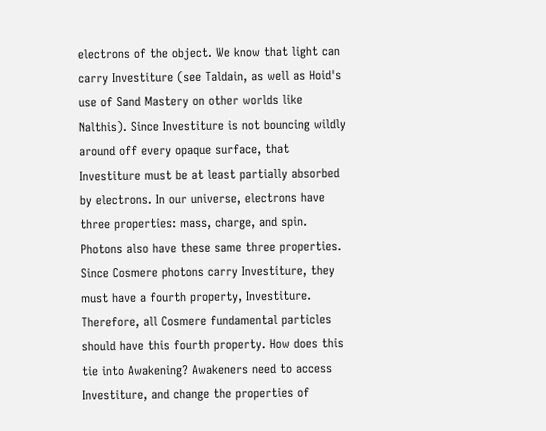electrons of the object. We know that light can carry Investiture (see Taldain, as well as Hoid's use of Sand Mastery on other worlds like Nalthis). Since Investiture is not bouncing wildly around off every opaque surface, that Investiture must be at least partially absorbed by electrons. In our universe, electrons have three properties: mass, charge, and spin. Photons also have these same three properties. Since Cosmere photons carry Investiture, they must have a fourth property, Investiture. Therefore, all Cosmere fundamental particles should have this fourth property. How does this tie into Awakening? Awakeners need to access Investiture, and change the properties of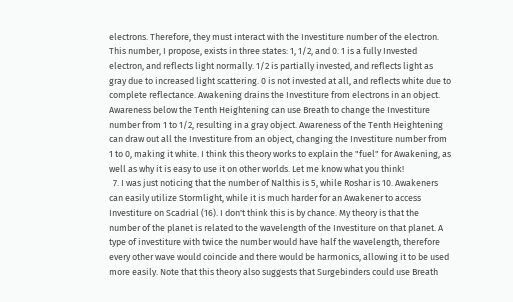electrons. Therefore, they must interact with the Investiture number of the electron. This number, I propose, exists in three states: 1, 1/2, and 0. 1 is a fully Invested electron, and reflects light normally. 1/2 is partially invested, and reflects light as gray due to increased light scattering. 0 is not invested at all, and reflects white due to complete reflectance. Awakening drains the Investiture from electrons in an object. Awareness below the Tenth Heightening can use Breath to change the Investiture number from 1 to 1/2, resulting in a gray object. Awareness of the Tenth Heightening can draw out all the Investiture from an object, changing the Investiture number from 1 to 0, making it white. I think this theory works to explain the "fuel" for Awakening, as well as why it is easy to use it on other worlds. Let me know what you think!
  7. I was just noticing that the number of Nalthis is 5, while Roshar is 10. Awakeners can easily utilize Stormlight, while it is much harder for an Awakener to access Investiture on Scadrial (16). I don't think this is by chance. My theory is that the number of the planet is related to the wavelength of the Investiture on that planet. A type of investiture with twice the number would have half the wavelength, therefore every other wave would coincide and there would be harmonics, allowing it to be used more easily. Note that this theory also suggests that Surgebinders could use Breath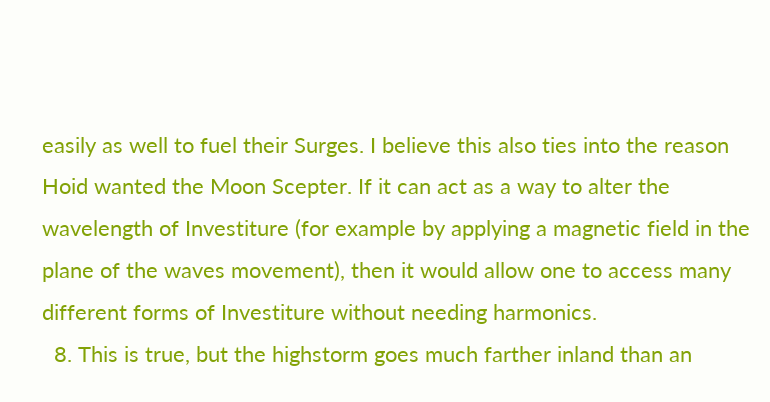easily as well to fuel their Surges. I believe this also ties into the reason Hoid wanted the Moon Scepter. If it can act as a way to alter the wavelength of Investiture (for example by applying a magnetic field in the plane of the waves movement), then it would allow one to access many different forms of Investiture without needing harmonics.
  8. This is true, but the highstorm goes much farther inland than an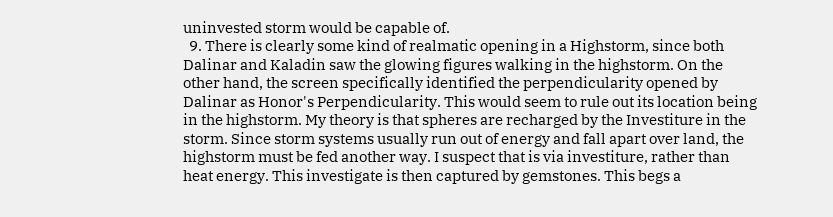uninvested storm would be capable of.
  9. There is clearly some kind of realmatic opening in a Highstorm, since both Dalinar and Kaladin saw the glowing figures walking in the highstorm. On the other hand, the screen specifically identified the perpendicularity opened by Dalinar as Honor's Perpendicularity. This would seem to rule out its location being in the highstorm. My theory is that spheres are recharged by the Investiture in the storm. Since storm systems usually run out of energy and fall apart over land, the highstorm must be fed another way. I suspect that is via investiture, rather than heat energy. This investigate is then captured by gemstones. This begs a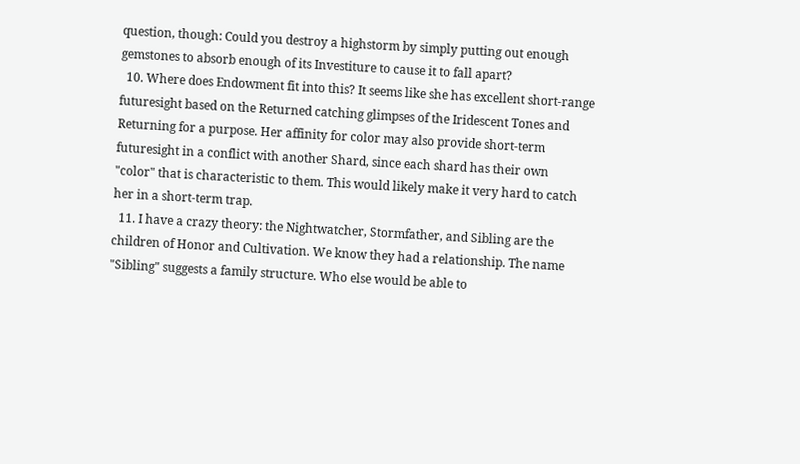question, though: Could you destroy a highstorm by simply putting out enough gemstones to absorb enough of its Investiture to cause it to fall apart?
  10. Where does Endowment fit into this? It seems like she has excellent short-range futuresight based on the Returned catching glimpses of the Iridescent Tones and Returning for a purpose. Her affinity for color may also provide short-term futuresight in a conflict with another Shard, since each shard has their own "color" that is characteristic to them. This would likely make it very hard to catch her in a short-term trap.
  11. I have a crazy theory: the Nightwatcher, Stormfather, and Sibling are the children of Honor and Cultivation. We know they had a relationship. The name "Sibling" suggests a family structure. Who else would be able to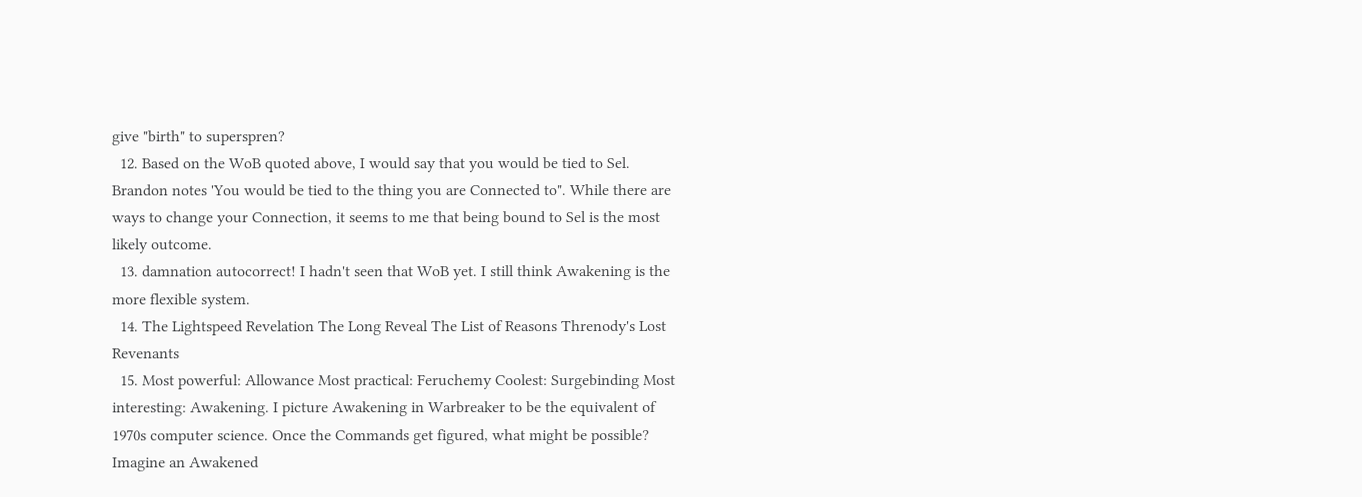give "birth" to superspren?
  12. Based on the WoB quoted above, I would say that you would be tied to Sel. Brandon notes 'You would be tied to the thing you are Connected to". While there are ways to change your Connection, it seems to me that being bound to Sel is the most likely outcome.
  13. damnation autocorrect! I hadn't seen that WoB yet. I still think Awakening is the more flexible system.
  14. The Lightspeed Revelation The Long Reveal The List of Reasons Threnody's Lost Revenants
  15. Most powerful: Allowance Most practical: Feruchemy Coolest: Surgebinding Most interesting: Awakening. I picture Awakening in Warbreaker to be the equivalent of 1970s computer science. Once the Commands get figured, what might be possible? Imagine an Awakened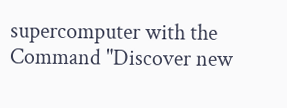supercomputer with the Command "Discover new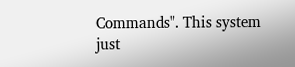Commands". This system just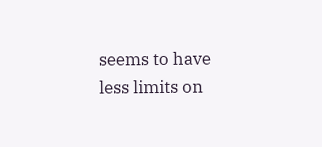seems to have less limits on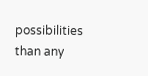possibilities than any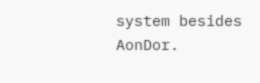system besides AonDor.